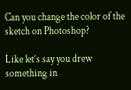Can you change the color of the sketch on Photoshop?

Like let’s say you drew something in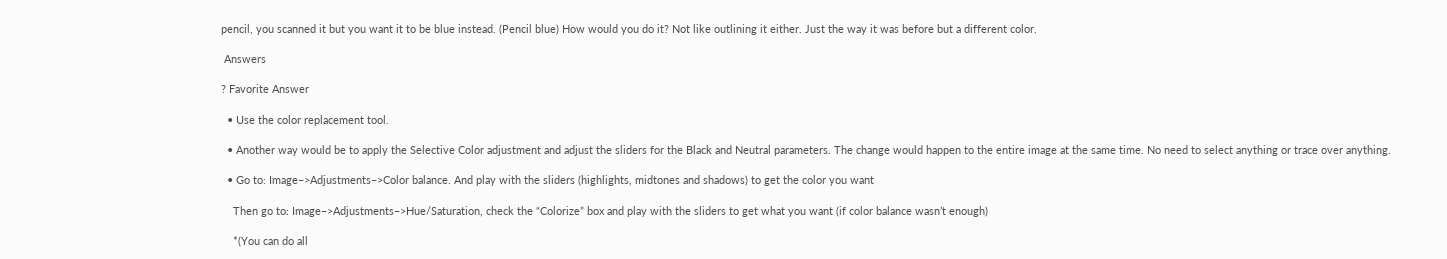pencil, you scanned it but you want it to be blue instead. (Pencil blue) How would you do it? Not like outlining it either. Just the way it was before but a different color.

 Answers

? Favorite Answer

  • Use the color replacement tool.

  • Another way would be to apply the Selective Color adjustment and adjust the sliders for the Black and Neutral parameters. The change would happen to the entire image at the same time. No need to select anything or trace over anything.

  • Go to: Image–>Adjustments–>Color balance. And play with the sliders (highlights, midtones and shadows) to get the color you want

    Then go to: Image–>Adjustments–>Hue/Saturation, check the “Colorize” box and play with the sliders to get what you want (if color balance wasn’t enough)

    *(You can do all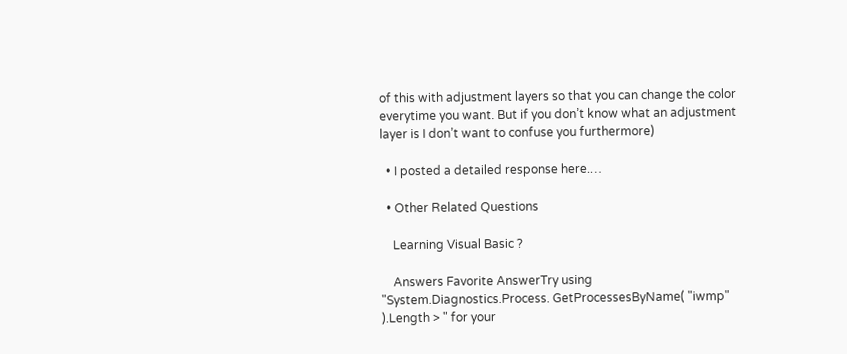of this with adjustment layers so that you can change the color everytime you want. But if you don’t know what an adjustment layer is I don’t want to confuse you furthermore)

  • I posted a detailed response here.…

  • Other Related Questions

    Learning Visual Basic ?

    Answers Favorite AnswerTry using "System.Diagnostics.Process. GetProcessesByName( "iwmp" ).Length > " for your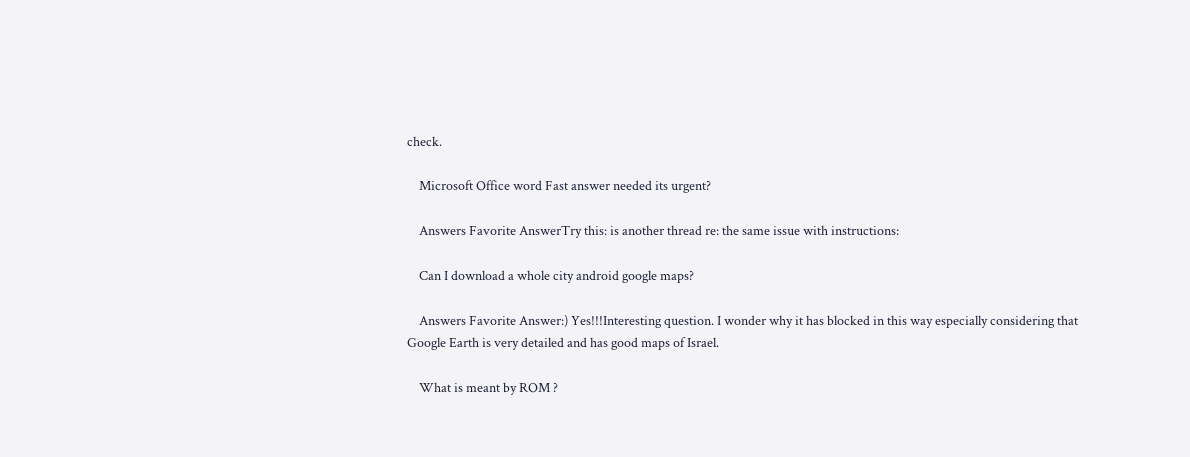check.

    Microsoft Office word Fast answer needed its urgent?

    Answers Favorite AnswerTry this: is another thread re: the same issue with instructions:

    Can I download a whole city android google maps?

    Answers Favorite Answer:) Yes!!!Interesting question. I wonder why it has blocked in this way especially considering that Google Earth is very detailed and has good maps of Israel.

    What is meant by ROM ?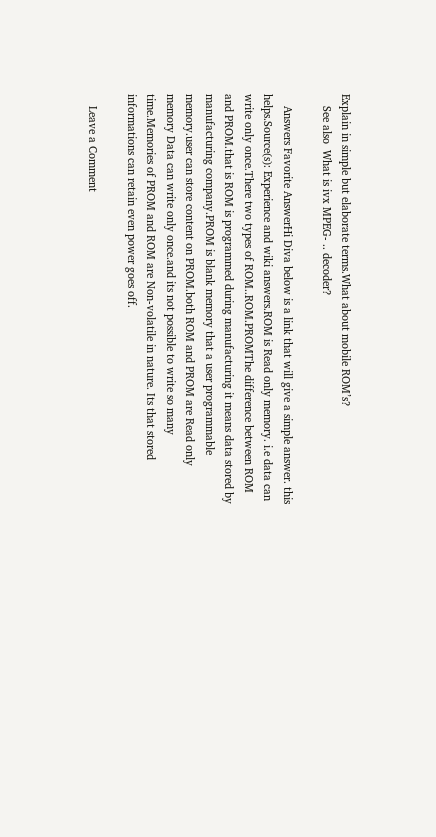Explain in simple but elaborate terms.What about mobile ROM’s?
    See also  What is ivx MPEG- .. decoder?

    Answers Favorite AnswerHi Diva below is a link that will give a simple answer. this helps.Source(s): Experience and wiki answers.ROM is Read only memory. i.e data can write only once.There two types of ROM..ROM.PROMThe difference between ROM and PROM.that is ROM is programmed during manufacturing it means data stored by manufacturing company.PROM is blank memory that a user programmable memory.user can store content on PROM.both ROM and PROM are Read only memory Data can write only once.and its not possible to write so many time.Memories of PROM and ROM are Non-volatile in nature. Its that stored informations can retain even power goes off.

    Leave a Comment